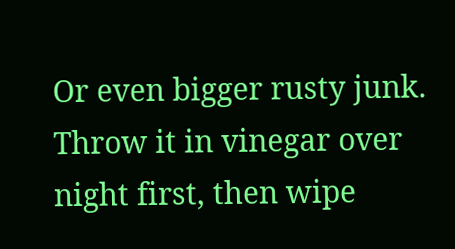Or even bigger rusty junk. Throw it in vinegar over night first, then wipe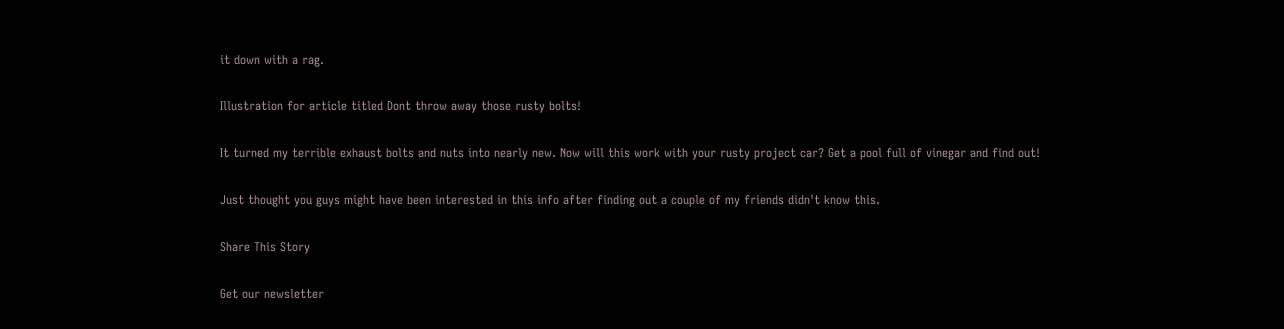it down with a rag.

Illustration for article titled Dont throw away those rusty bolts!

It turned my terrible exhaust bolts and nuts into nearly new. Now will this work with your rusty project car? Get a pool full of vinegar and find out!

Just thought you guys might have been interested in this info after finding out a couple of my friends didn't know this.

Share This Story

Get our newsletter